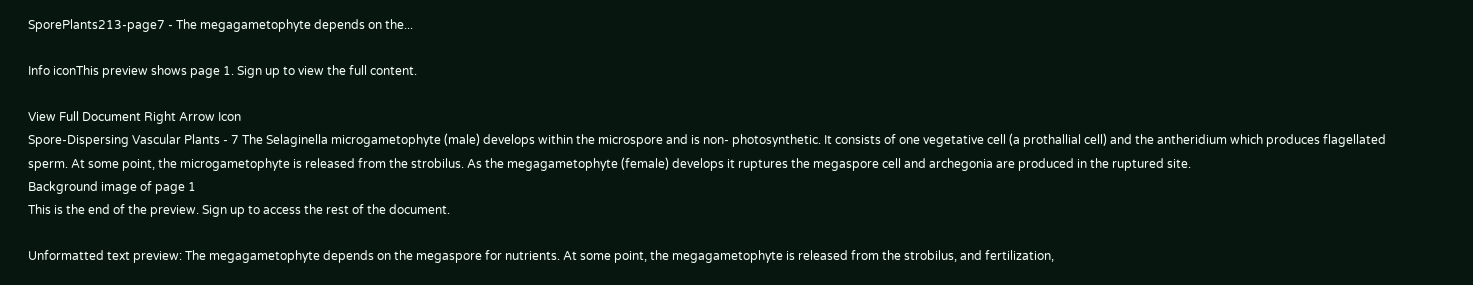SporePlants213-page7 - The megagametophyte depends on the...

Info iconThis preview shows page 1. Sign up to view the full content.

View Full Document Right Arrow Icon
Spore-Dispersing Vascular Plants - 7 The Selaginella microgametophyte (male) develops within the microspore and is non- photosynthetic. It consists of one vegetative cell (a prothallial cell) and the antheridium which produces flagellated sperm. At some point, the microgametophyte is released from the strobilus. As the megagametophyte (female) develops it ruptures the megaspore cell and archegonia are produced in the ruptured site.
Background image of page 1
This is the end of the preview. Sign up to access the rest of the document.

Unformatted text preview: The megagametophyte depends on the megaspore for nutrients. At some point, the megagametophyte is released from the strobilus, and fertilization,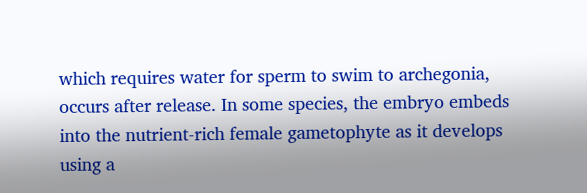which requires water for sperm to swim to archegonia, occurs after release. In some species, the embryo embeds into the nutrient-rich female gametophyte as it develops using a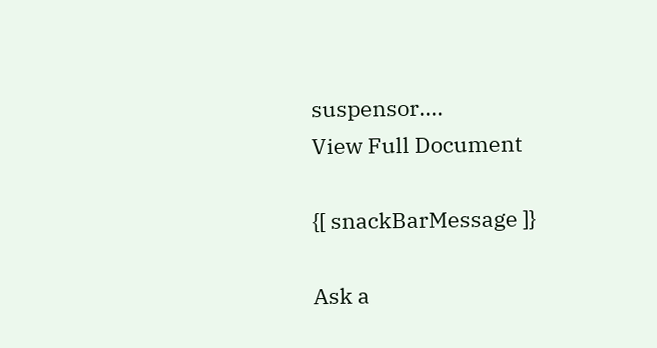suspensor....
View Full Document

{[ snackBarMessage ]}

Ask a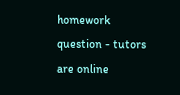homework question - tutors are online